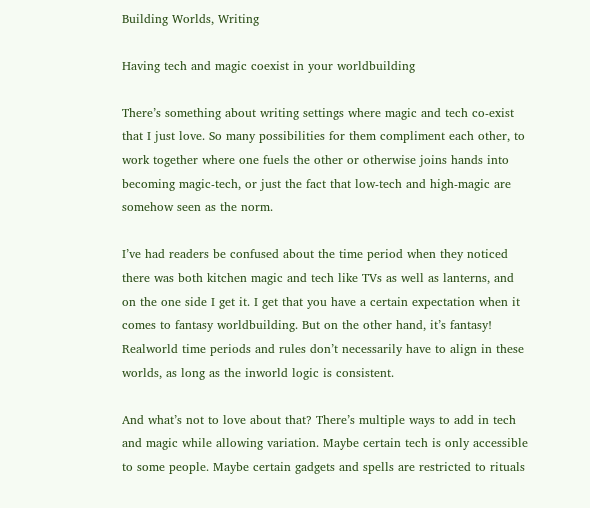Building Worlds, Writing

Having tech and magic coexist in your worldbuilding

There’s something about writing settings where magic and tech co-exist that I just love. So many possibilities for them compliment each other, to work together where one fuels the other or otherwise joins hands into becoming magic-tech, or just the fact that low-tech and high-magic are somehow seen as the norm.

I’ve had readers be confused about the time period when they noticed there was both kitchen magic and tech like TVs as well as lanterns, and on the one side I get it. I get that you have a certain expectation when it comes to fantasy worldbuilding. But on the other hand, it’s fantasy! Realworld time periods and rules don’t necessarily have to align in these worlds, as long as the inworld logic is consistent.

And what’s not to love about that? There’s multiple ways to add in tech and magic while allowing variation. Maybe certain tech is only accessible to some people. Maybe certain gadgets and spells are restricted to rituals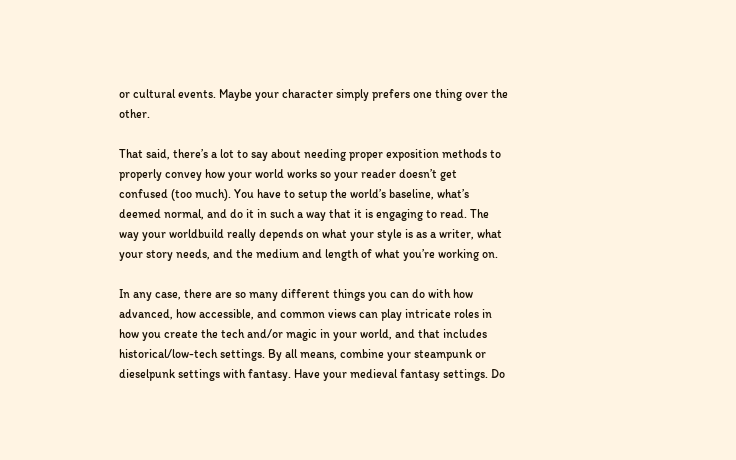or cultural events. Maybe your character simply prefers one thing over the other.

That said, there’s a lot to say about needing proper exposition methods to properly convey how your world works so your reader doesn’t get confused (too much). You have to setup the world’s baseline, what’s deemed normal, and do it in such a way that it is engaging to read. The way your worldbuild really depends on what your style is as a writer, what your story needs, and the medium and length of what you’re working on.

In any case, there are so many different things you can do with how advanced, how accessible, and common views can play intricate roles in how you create the tech and/or magic in your world, and that includes historical/low-tech settings. By all means, combine your steampunk or dieselpunk settings with fantasy. Have your medieval fantasy settings. Do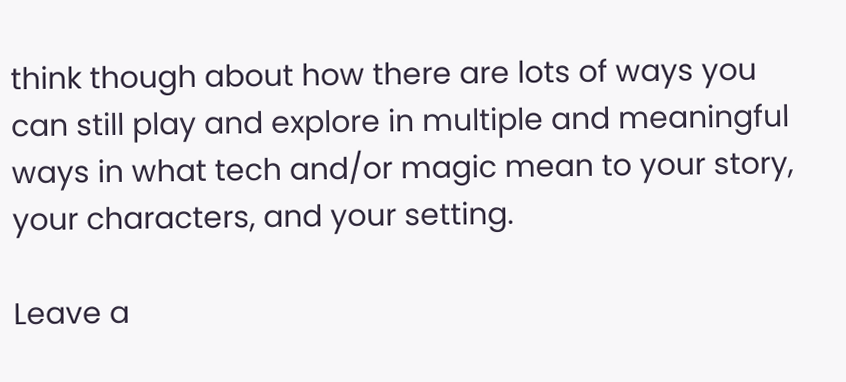think though about how there are lots of ways you can still play and explore in multiple and meaningful ways in what tech and/or magic mean to your story, your characters, and your setting.

Leave a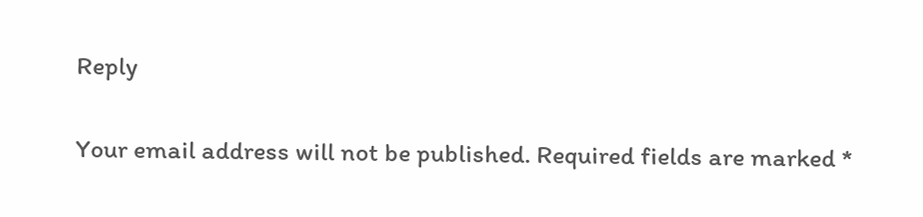Reply

Your email address will not be published. Required fields are marked *